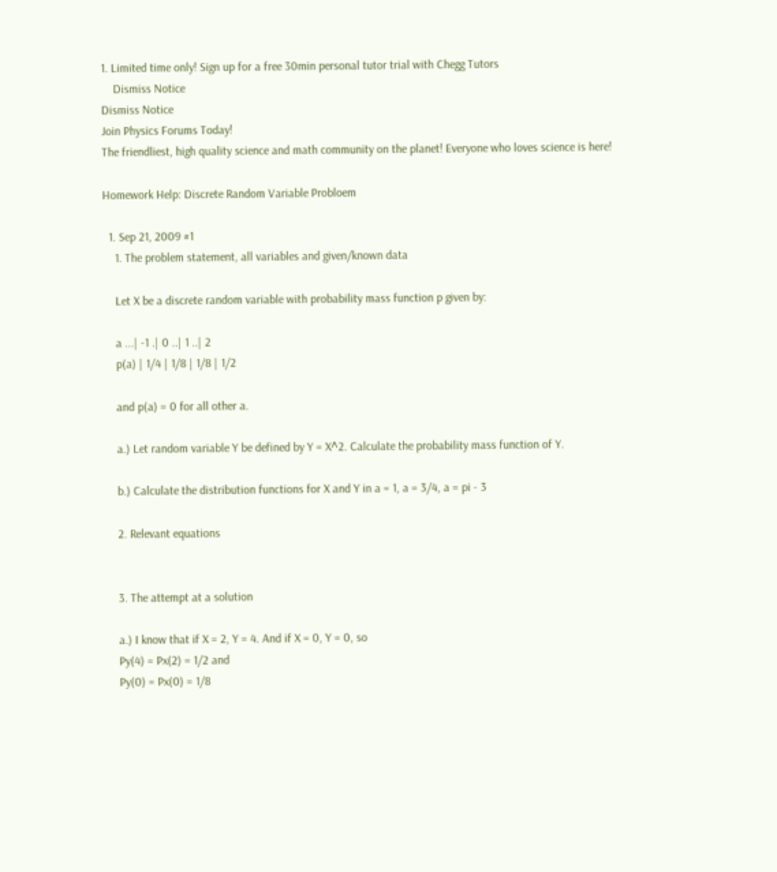1. Limited time only! Sign up for a free 30min personal tutor trial with Chegg Tutors
    Dismiss Notice
Dismiss Notice
Join Physics Forums Today!
The friendliest, high quality science and math community on the planet! Everyone who loves science is here!

Homework Help: Discrete Random Variable Probloem

  1. Sep 21, 2009 #1
    1. The problem statement, all variables and given/known data

    Let X be a discrete random variable with probability mass function p given by:

    a ...| -1 .| 0 ..| 1 ..| 2
    p(a) | 1/4 | 1/8 | 1/8 | 1/2

    and p(a) = 0 for all other a.

    a.) Let random variable Y be defined by Y = X^2. Calculate the probability mass function of Y.

    b.) Calculate the distribution functions for X and Y in a = 1, a = 3/4, a = pi - 3

    2. Relevant equations


    3. The attempt at a solution

    a.) I know that if X = 2, Y = 4. And if X = 0, Y = 0, so
    Py(4) = Px(2) = 1/2 and
    Py(0) = Px(0) = 1/8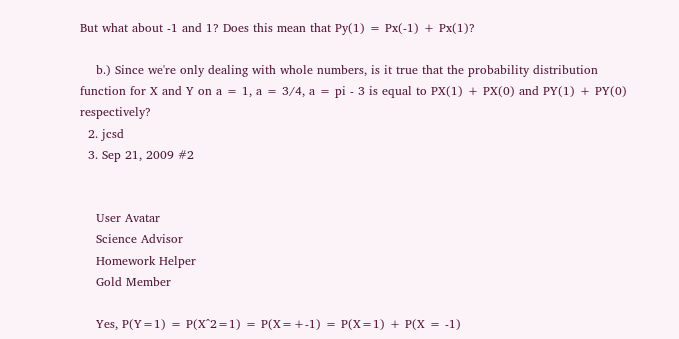But what about -1 and 1? Does this mean that Py(1) = Px(-1) + Px(1)?

    b.) Since we're only dealing with whole numbers, is it true that the probability distribution function for X and Y on a = 1, a = 3/4, a = pi - 3 is equal to PX(1) + PX(0) and PY(1) + PY(0) respectively?
  2. jcsd
  3. Sep 21, 2009 #2


    User Avatar
    Science Advisor
    Homework Helper
    Gold Member

    Yes, P(Y=1) = P(X^2=1) = P(X=+-1) = P(X=1) + P(X = -1)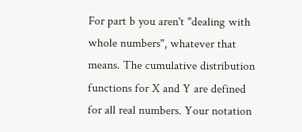For part b you aren't "dealing with whole numbers", whatever that means. The cumulative distribution functions for X and Y are defined for all real numbers. Your notation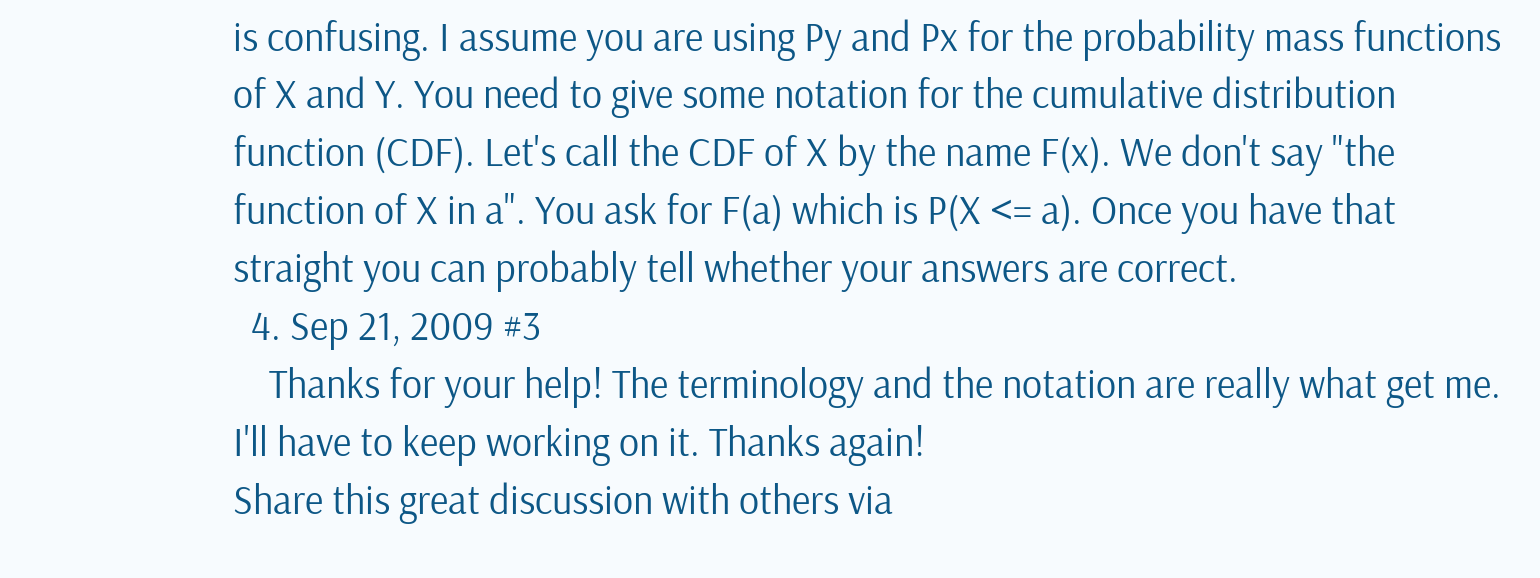is confusing. I assume you are using Py and Px for the probability mass functions of X and Y. You need to give some notation for the cumulative distribution function (CDF). Let's call the CDF of X by the name F(x). We don't say "the function of X in a". You ask for F(a) which is P(X <= a). Once you have that straight you can probably tell whether your answers are correct.
  4. Sep 21, 2009 #3
    Thanks for your help! The terminology and the notation are really what get me. I'll have to keep working on it. Thanks again!
Share this great discussion with others via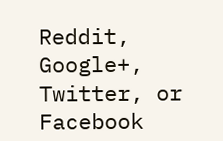Reddit, Google+, Twitter, or Facebook